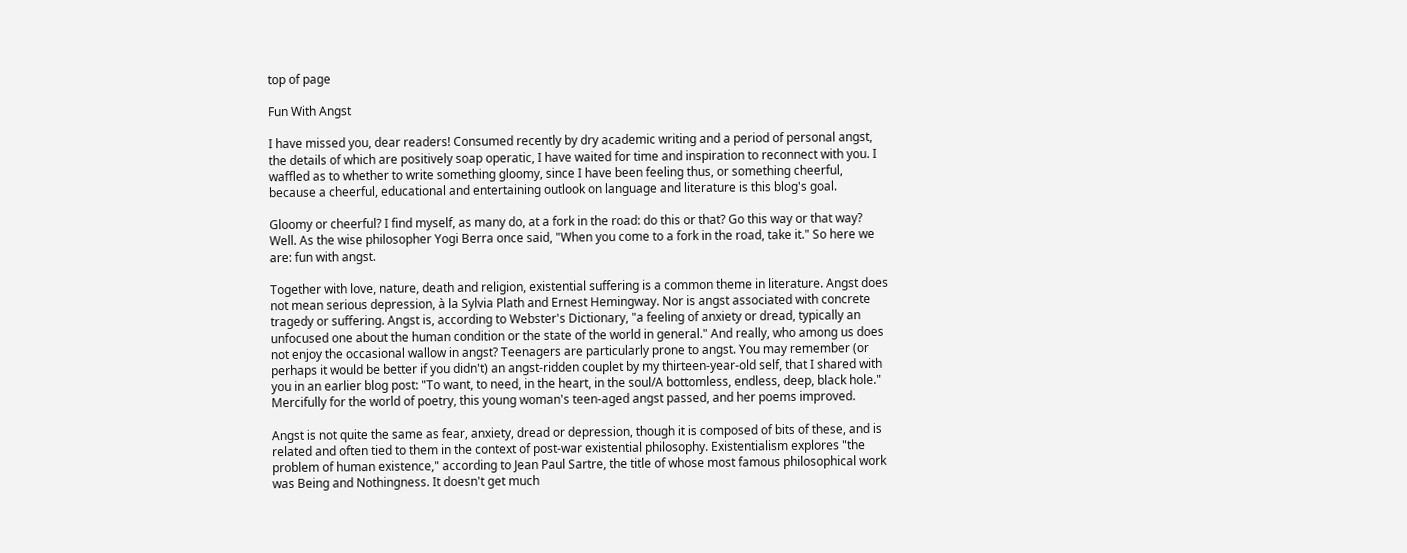top of page

Fun With Angst

I have missed you, dear readers! Consumed recently by dry academic writing and a period of personal angst, the details of which are positively soap operatic, I have waited for time and inspiration to reconnect with you. I waffled as to whether to write something gloomy, since I have been feeling thus, or something cheerful, because a cheerful, educational and entertaining outlook on language and literature is this blog's goal.

Gloomy or cheerful? I find myself, as many do, at a fork in the road: do this or that? Go this way or that way? Well. As the wise philosopher Yogi Berra once said, "When you come to a fork in the road, take it." So here we are: fun with angst.

Together with love, nature, death and religion, existential suffering is a common theme in literature. Angst does not mean serious depression, à la Sylvia Plath and Ernest Hemingway. Nor is angst associated with concrete tragedy or suffering. Angst is, according to Webster's Dictionary, "a feeling of anxiety or dread, typically an unfocused one about the human condition or the state of the world in general." And really, who among us does not enjoy the occasional wallow in angst? Teenagers are particularly prone to angst. You may remember (or perhaps it would be better if you didn't) an angst-ridden couplet by my thirteen-year-old self, that I shared with you in an earlier blog post: "To want, to need, in the heart, in the soul/A bottomless, endless, deep, black hole." Mercifully for the world of poetry, this young woman's teen-aged angst passed, and her poems improved.

Angst is not quite the same as fear, anxiety, dread or depression, though it is composed of bits of these, and is related and often tied to them in the context of post-war existential philosophy. Existentialism explores "the problem of human existence," according to Jean Paul Sartre, the title of whose most famous philosophical work was Being and Nothingness. It doesn't get much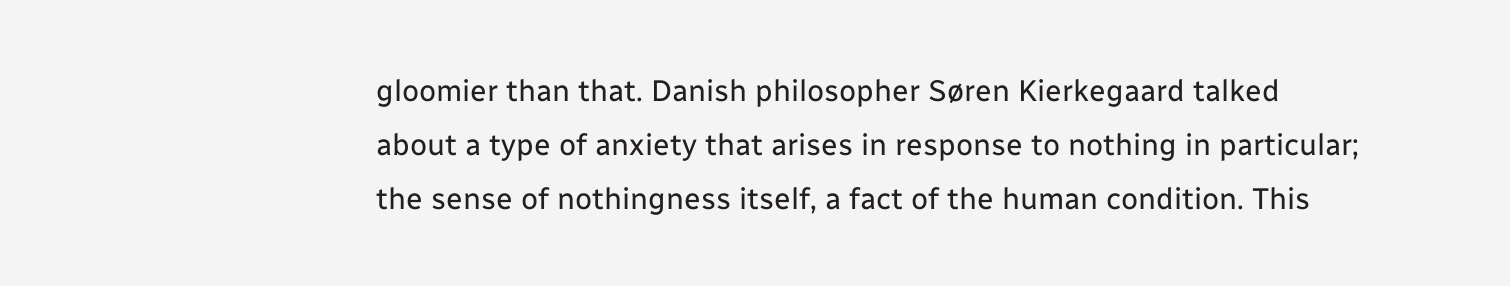gloomier than that. Danish philosopher Søren Kierkegaard talked about a type of anxiety that arises in response to nothing in particular; the sense of nothingness itself, a fact of the human condition. This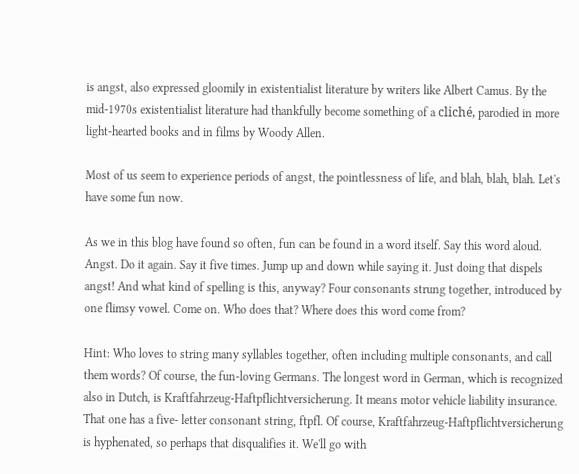is angst, also expressed gloomily in existentialist literature by writers like Albert Camus. By the mid-1970s existentialist literature had thankfully become something of a cliché, parodied in more light-hearted books and in films by Woody Allen.

Most of us seem to experience periods of angst, the pointlessness of life, and blah, blah, blah. Let's have some fun now.

As we in this blog have found so often, fun can be found in a word itself. Say this word aloud. Angst. Do it again. Say it five times. Jump up and down while saying it. Just doing that dispels angst! And what kind of spelling is this, anyway? Four consonants strung together, introduced by one flimsy vowel. Come on. Who does that? Where does this word come from?

Hint: Who loves to string many syllables together, often including multiple consonants, and call them words? Of course, the fun-loving Germans. The longest word in German, which is recognized also in Dutch, is Kraftfahrzeug-Haftpflichtversicherung. It means motor vehicle liability insurance. That one has a five- letter consonant string, ftpfl. Of course, Kraftfahrzeug-Haftpflichtversicherung is hyphenated, so perhaps that disqualifies it. We'll go with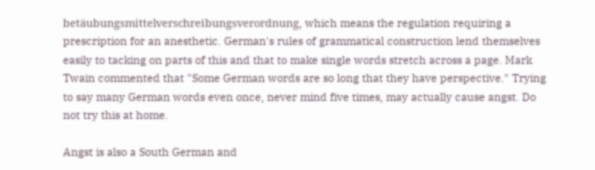betäubungsmittelverschreibungsverordnung, which means the regulation requiring a prescription for an anesthetic. German's rules of grammatical construction lend themselves easily to tacking on parts of this and that to make single words stretch across a page. Mark Twain commented that "Some German words are so long that they have perspective." Trying to say many German words even once, never mind five times, may actually cause angst. Do not try this at home.

Angst is also a South German and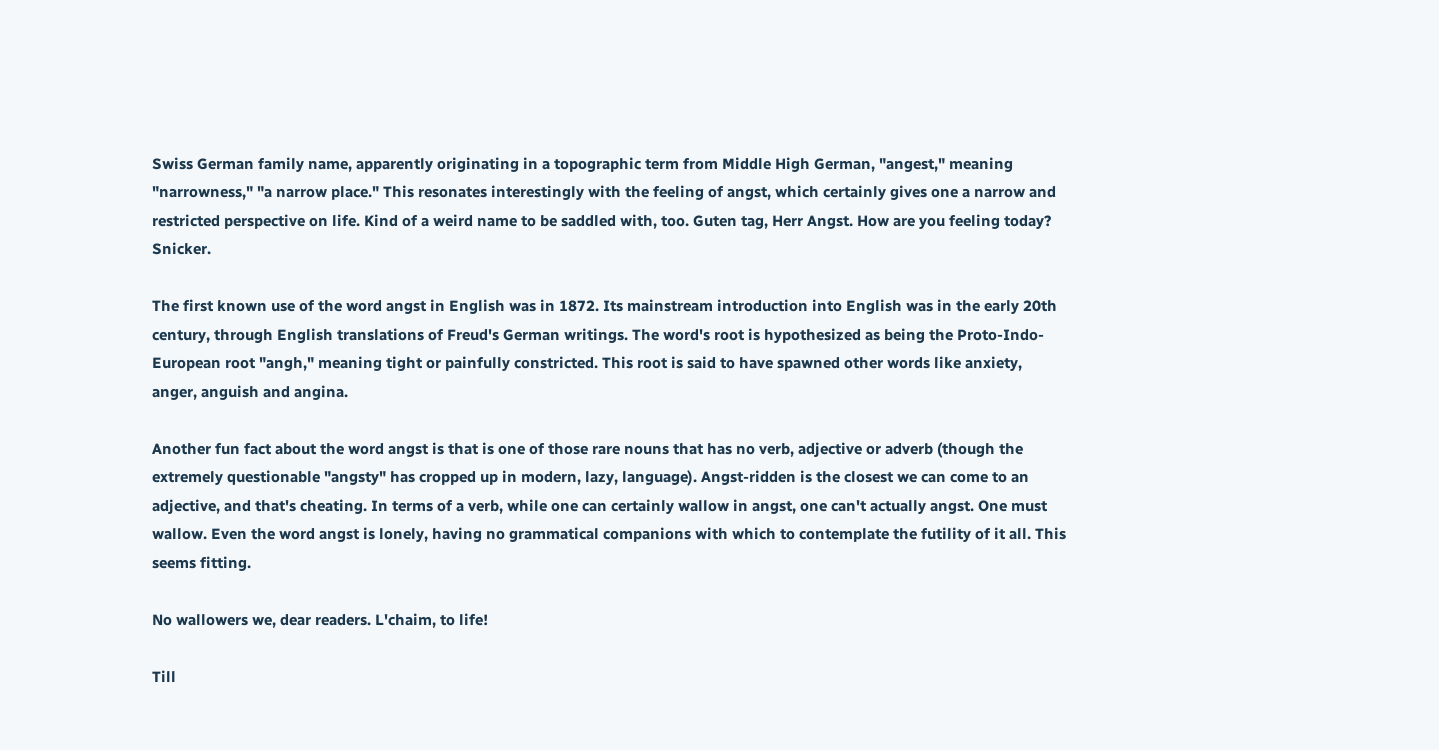Swiss German family name, apparently originating in a topographic term from Middle High German, "angest," meaning "narrowness," "a narrow place." This resonates interestingly with the feeling of angst, which certainly gives one a narrow and restricted perspective on life. Kind of a weird name to be saddled with, too. Guten tag, Herr Angst. How are you feeling today? Snicker.

The first known use of the word angst in English was in 1872. Its mainstream introduction into English was in the early 20th century, through English translations of Freud's German writings. The word's root is hypothesized as being the Proto-Indo-European root "angh," meaning tight or painfully constricted. This root is said to have spawned other words like anxiety, anger, anguish and angina.

Another fun fact about the word angst is that is one of those rare nouns that has no verb, adjective or adverb (though the extremely questionable "angsty" has cropped up in modern, lazy, language). Angst-ridden is the closest we can come to an adjective, and that's cheating. In terms of a verb, while one can certainly wallow in angst, one can't actually angst. One must wallow. Even the word angst is lonely, having no grammatical companions with which to contemplate the futility of it all. This seems fitting.

No wallowers we, dear readers. L'chaim, to life!

Till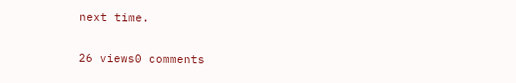next time.

26 views0 comments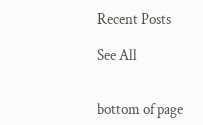Recent Posts

See All


bottom of page